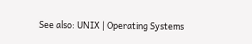See also: UNIX | Operating Systems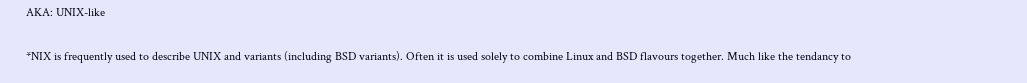AKA: UNIX-like

*NIX is frequently used to describe UNIX and variants (including BSD variants). Often it is used solely to combine Linux and BSD flavours together. Much like the tendancy to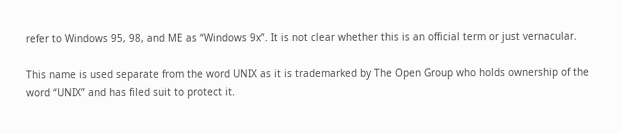refer to Windows 95, 98, and ME as “Windows 9x”. It is not clear whether this is an official term or just vernacular.

This name is used separate from the word UNIX as it is trademarked by The Open Group who holds ownership of the word “UNIX” and has filed suit to protect it.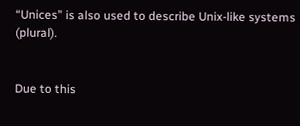“Unices” is also used to describe Unix-like systems (plural).


Due to this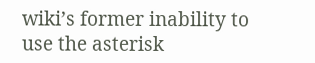wiki’s former inability to use the asterisk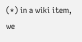(*) in a wiki item, we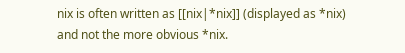nix is often written as [[nix|*nix]] (displayed as *nix) and not the more obvious *nix.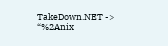TakeDown.NET -> “%2Anix